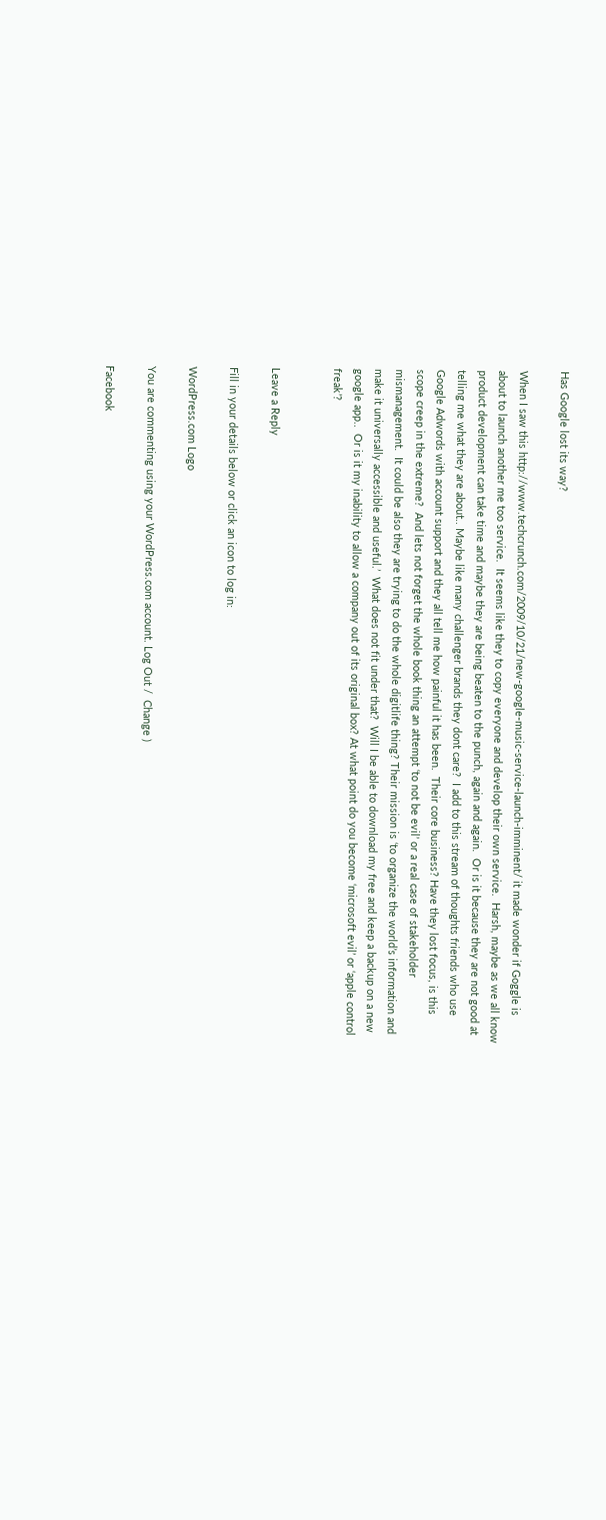Has Google lost its way?

When I saw this http://www.techcrunch.com/2009/10/21/new-google-music-service-launch-imminent/ it made wonder if Goggle is about to launch another me too service.  It seems like they to copy everyone and develop their own service.  Harsh, maybe as we all know  product development can take time and maybe they are being beaten to the punch, again and again.  Or is it because they are not good at telling me what they are about.. Maybe like many challenger brands they dont care?  I add to this stream of thoughts friends who use Google Adwords with account support and they all tell me how painful it has been.  Their core business? Have they lost focus, is this scope creep in the extreme?  And lets not forget the whole book thing an attempt ‘to not be evil’ or a real case of stakeholder mismanagement.  It could be also they are trying to do the whole digitlife thing? Their mission is ‘to organize the world’s information and make it universally accessible and useful.’  What does not fit under that?  Will I be able to download my free and keep a backup on a new google app..  Or is it my inability to allow a company out of its original box? At what point do you become ‘microsoft evil’ or ‘apple control freak’?


Leave a Reply

Fill in your details below or click an icon to log in:

WordPress.com Logo

You are commenting using your WordPress.com account. Log Out /  Change )

Facebook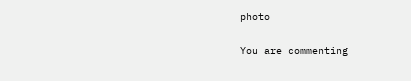photo

You are commenting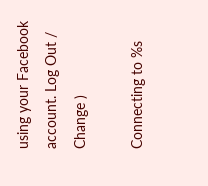using your Facebook account. Log Out /  Change )

Connecting to %s